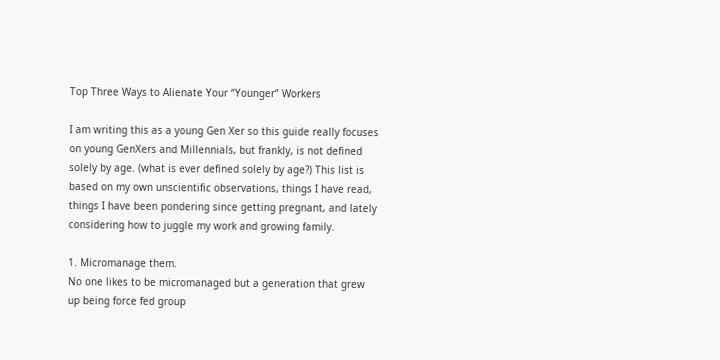Top Three Ways to Alienate Your “Younger” Workers

I am writing this as a young Gen Xer so this guide really focuses on young GenXers and Millennials, but frankly, is not defined solely by age. (what is ever defined solely by age?) This list is based on my own unscientific observations, things I have read, things I have been pondering since getting pregnant, and lately considering how to juggle my work and growing family.

1. Micromanage them.
No one likes to be micromanaged but a generation that grew up being force fed group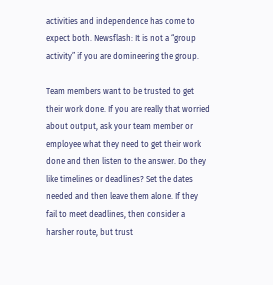activities and independence has come to expect both. Newsflash: It is not a “group activity” if you are domineering the group.

Team members want to be trusted to get their work done. If you are really that worried about output, ask your team member or employee what they need to get their work done and then listen to the answer. Do they like timelines or deadlines? Set the dates needed and then leave them alone. If they fail to meet deadlines, then consider a harsher route, but trust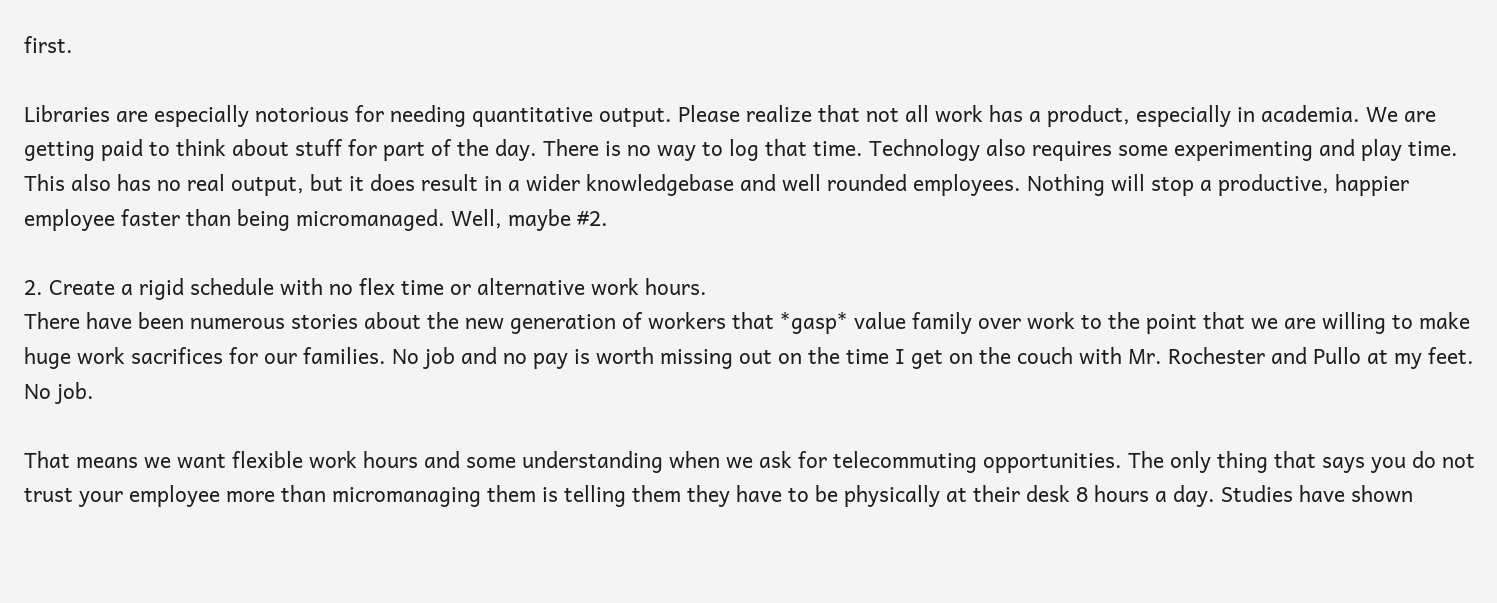first.

Libraries are especially notorious for needing quantitative output. Please realize that not all work has a product, especially in academia. We are getting paid to think about stuff for part of the day. There is no way to log that time. Technology also requires some experimenting and play time. This also has no real output, but it does result in a wider knowledgebase and well rounded employees. Nothing will stop a productive, happier employee faster than being micromanaged. Well, maybe #2.

2. Create a rigid schedule with no flex time or alternative work hours.
There have been numerous stories about the new generation of workers that *gasp* value family over work to the point that we are willing to make huge work sacrifices for our families. No job and no pay is worth missing out on the time I get on the couch with Mr. Rochester and Pullo at my feet. No job.

That means we want flexible work hours and some understanding when we ask for telecommuting opportunities. The only thing that says you do not trust your employee more than micromanaging them is telling them they have to be physically at their desk 8 hours a day. Studies have shown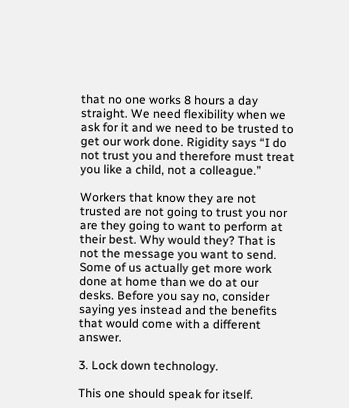that no one works 8 hours a day straight. We need flexibility when we ask for it and we need to be trusted to get our work done. Rigidity says “I do not trust you and therefore must treat you like a child, not a colleague.”

Workers that know they are not trusted are not going to trust you nor are they going to want to perform at their best. Why would they? That is not the message you want to send. Some of us actually get more work done at home than we do at our desks. Before you say no, consider saying yes instead and the benefits that would come with a different answer.

3. Lock down technology.

This one should speak for itself.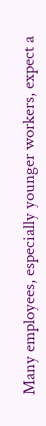Many employees, especially younger workers, expect a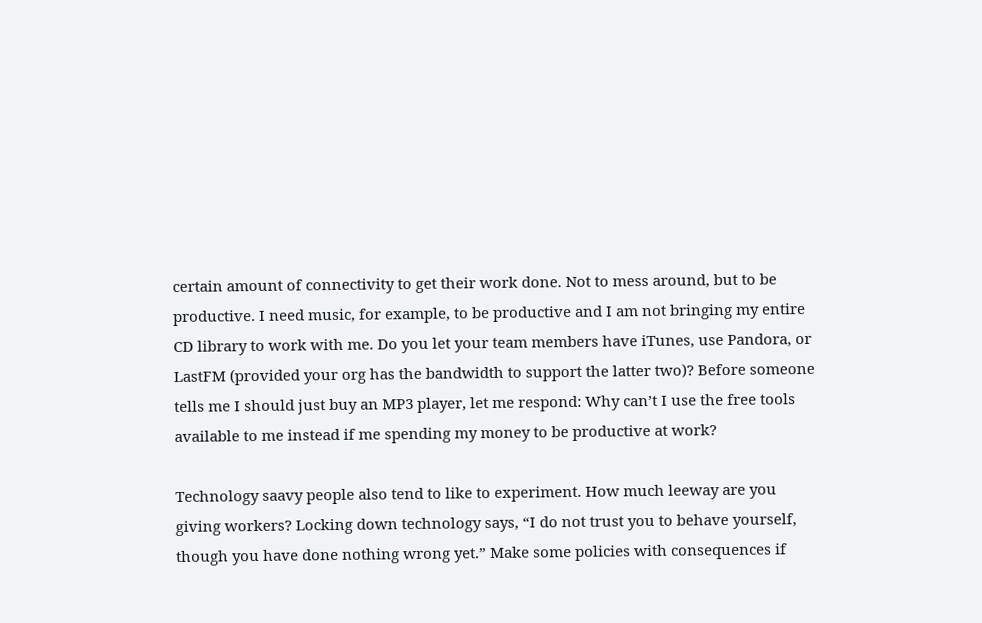certain amount of connectivity to get their work done. Not to mess around, but to be productive. I need music, for example, to be productive and I am not bringing my entire CD library to work with me. Do you let your team members have iTunes, use Pandora, or LastFM (provided your org has the bandwidth to support the latter two)? Before someone tells me I should just buy an MP3 player, let me respond: Why can’t I use the free tools available to me instead if me spending my money to be productive at work?

Technology saavy people also tend to like to experiment. How much leeway are you giving workers? Locking down technology says, “I do not trust you to behave yourself, though you have done nothing wrong yet.” Make some policies with consequences if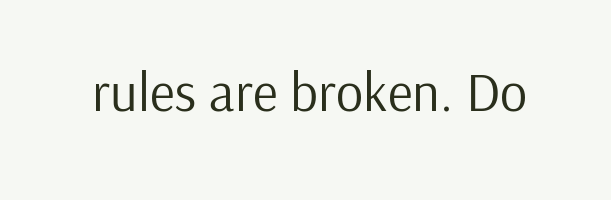rules are broken. Do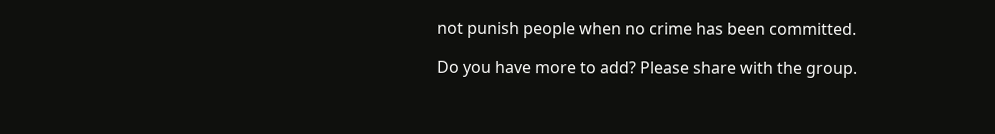not punish people when no crime has been committed.

Do you have more to add? Please share with the group.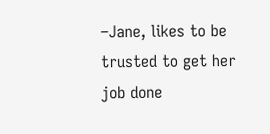–Jane, likes to be trusted to get her job done